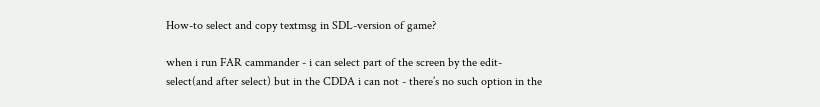How-to select and copy textmsg in SDL-version of game?

when i run FAR cammander - i can select part of the screen by the edit-select(and after select) but in the CDDA i can not - there’s no such option in the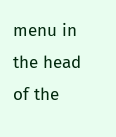menu in the head of the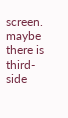screen. maybe there is third-side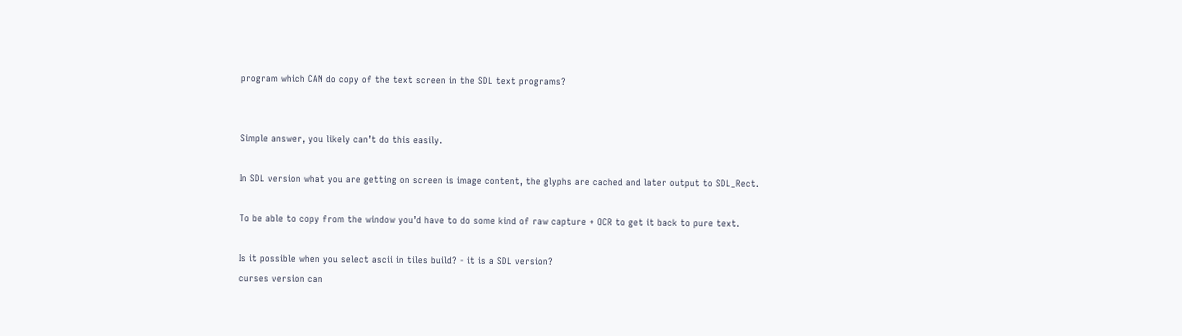program which CAN do copy of the text screen in the SDL text programs?


Simple answer, you likely can’t do this easily.

In SDL version what you are getting on screen is image content, the glyphs are cached and later output to SDL_Rect.

To be able to copy from the window you’d have to do some kind of raw capture + OCR to get it back to pure text.

Is it possible when you select ascii in tiles build? - it is a SDL version?
curses version can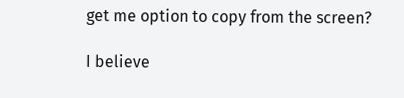get me option to copy from the screen?

I believe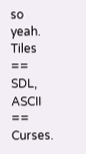so yeah. Tiles == SDL, ASCII == Curses.